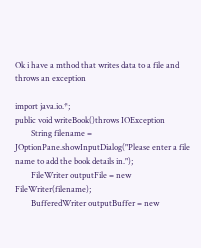Ok i have a mthod that writes data to a file and throws an exception

import java.io.*;
public void writeBook()throws IOException
        String filename = JOptionPane.showInputDialog("Please enter a file name to add the book details in.");
        FileWriter outputFile = new FileWriter(filename);
        BufferedWriter outputBuffer = new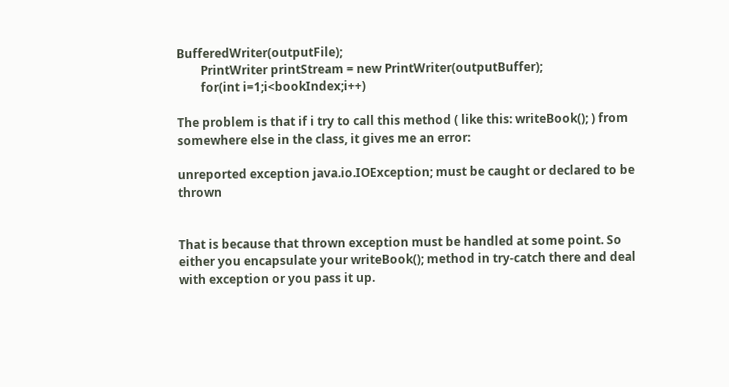BufferedWriter(outputFile);
        PrintWriter printStream = new PrintWriter(outputBuffer);
        for(int i=1;i<bookIndex;i++)

The problem is that if i try to call this method ( like this: writeBook(); ) from somewhere else in the class, it gives me an error:

unreported exception java.io.IOException; must be caught or declared to be thrown


That is because that thrown exception must be handled at some point. So either you encapsulate your writeBook(); method in try-catch there and deal with exception or you pass it up.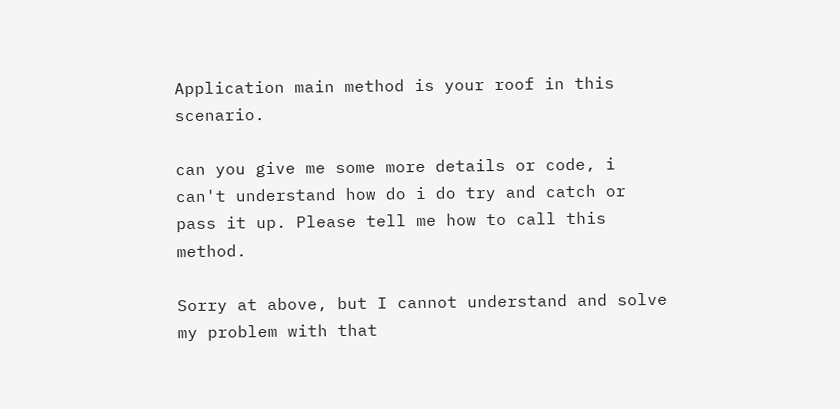Application main method is your roof in this scenario.

can you give me some more details or code, i can't understand how do i do try and catch or pass it up. Please tell me how to call this method.

Sorry at above, but I cannot understand and solve my problem with that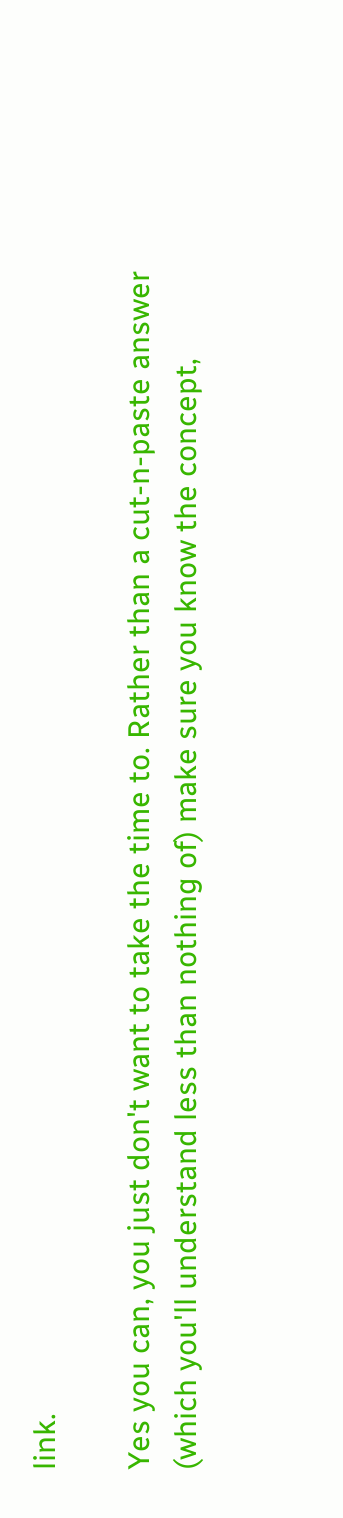link.

Yes you can, you just don't want to take the time to. Rather than a cut-n-paste answer (which you'll understand less than nothing of) make sure you know the concept,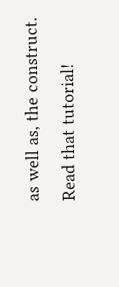as well as, the construct. Read that tutorial!